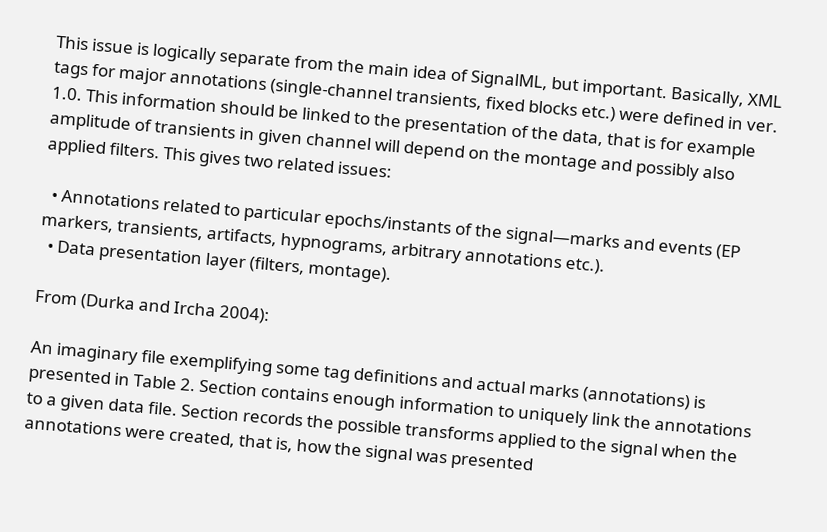This issue is logically separate from the main idea of SignalML, but important. Basically, XML tags for major annotations (single-channel transients, fixed blocks etc.) were defined in ver. 1.0. This information should be linked to the presentation of the data, that is for example amplitude of transients in given channel will depend on the montage and possibly also applied filters. This gives two related issues:

  • Annotations related to particular epochs/instants of the signal—marks and events (EP markers, transients, artifacts, hypnograms, arbitrary annotations etc.).
  • Data presentation layer (filters, montage).

From (Durka and Ircha 2004):

An imaginary file exemplifying some tag definitions and actual marks (annotations) is presented in Table 2. Section contains enough information to uniquely link the annotations to a given data file. Section records the possible transforms applied to the signal when the annotations were created, that is, how the signal was presented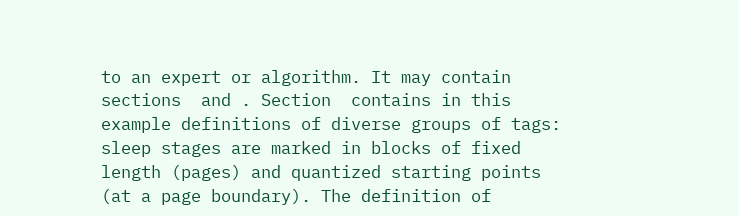to an expert or algorithm. It may contain sections  and . Section  contains in this example definitions of diverse groups of tags: sleep stages are marked in blocks of fixed length (pages) and quantized starting points (at a page boundary). The definition of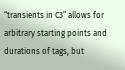“transients in C3” allows for arbitrary starting points and durations of tags, but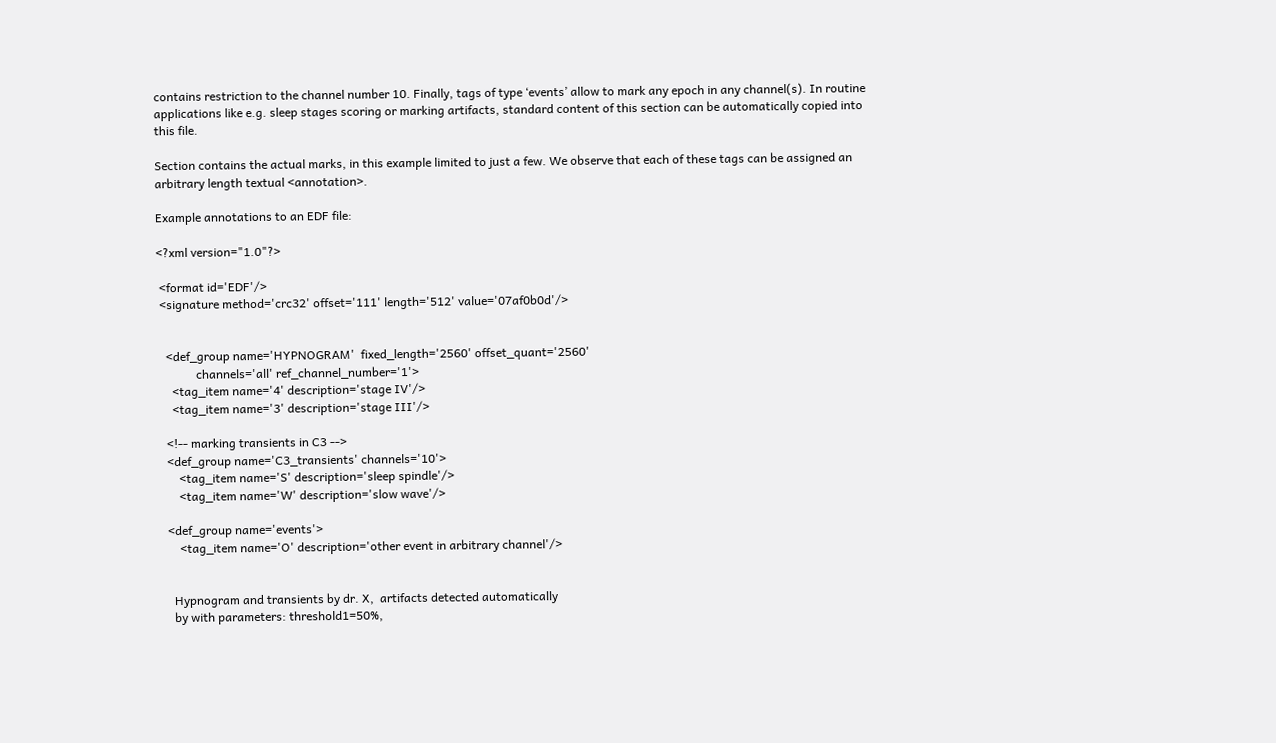contains restriction to the channel number 10. Finally, tags of type ‘events’ allow to mark any epoch in any channel(s). In routine applications like e.g. sleep stages scoring or marking artifacts, standard content of this section can be automatically copied into this file.

Section contains the actual marks, in this example limited to just a few. We observe that each of these tags can be assigned an arbitrary length textual <annotation>.

Example annotations to an EDF file:

<?xml version="1.0"?>

 <format id='EDF'/>
 <signature method='crc32' offset='111' length='512' value='07af0b0d'/>


   <def_group name='HYPNOGRAM'  fixed_length='2560' offset_quant='2560'
             channels='all' ref_channel_number='1'>
     <tag_item name='4' description='stage IV'/>
     <tag_item name='3' description='stage III'/>

   <!-- marking transients in C3 -->
   <def_group name='C3_transients' channels='10'>
       <tag_item name='S' description='sleep spindle'/>
       <tag_item name='W' description='slow wave'/>

   <def_group name='events'>
       <tag_item name='O' description='other event in arbitrary channel'/>


     Hypnogram and transients by dr. X,  artifacts detected automatically
     by with parameters: threshold1=50%,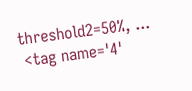threshold2=50%, ...
 <tag name='4'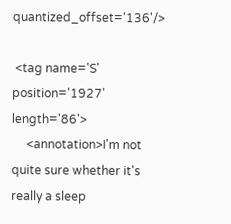quantized_offset='136'/>

 <tag name='S' position='1927' length='86'>
     <annotation>I'm not quite sure whether it's really a sleep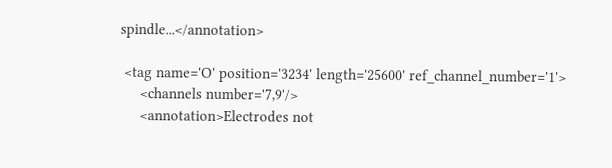spindle...</annotation>

 <tag name='O' position='3234' length='25600' ref_channel_number='1'>
     <channels number='7,9'/>
     <annotation>Electrodes not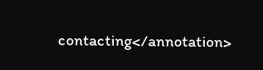contacting</annotation>